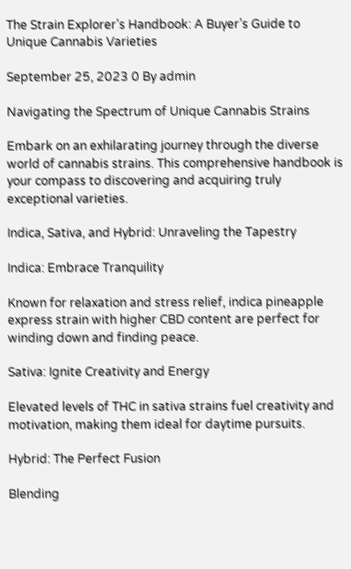The Strain Explorer’s Handbook: A Buyer’s Guide to Unique Cannabis Varieties

September 25, 2023 0 By admin

Navigating the Spectrum of Unique Cannabis Strains

Embark on an exhilarating journey through the diverse world of cannabis strains. This comprehensive handbook is your compass to discovering and acquiring truly exceptional varieties.

Indica, Sativa, and Hybrid: Unraveling the Tapestry

Indica: Embrace Tranquility

Known for relaxation and stress relief, indica pineapple express strain with higher CBD content are perfect for winding down and finding peace.

Sativa: Ignite Creativity and Energy

Elevated levels of THC in sativa strains fuel creativity and motivation, making them ideal for daytime pursuits.

Hybrid: The Perfect Fusion

Blending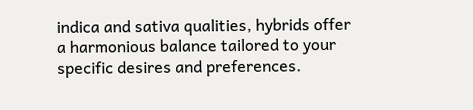indica and sativa qualities, hybrids offer a harmonious balance tailored to your specific desires and preferences.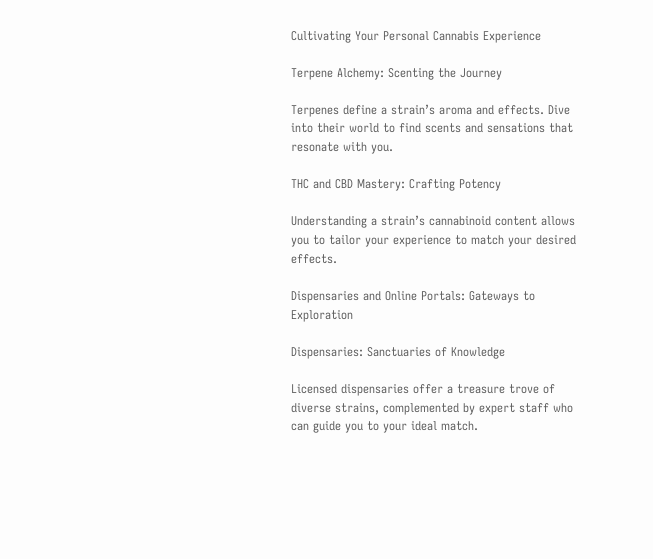Cultivating Your Personal Cannabis Experience

Terpene Alchemy: Scenting the Journey

Terpenes define a strain’s aroma and effects. Dive into their world to find scents and sensations that resonate with you.

THC and CBD Mastery: Crafting Potency

Understanding a strain’s cannabinoid content allows you to tailor your experience to match your desired effects.

Dispensaries and Online Portals: Gateways to Exploration

Dispensaries: Sanctuaries of Knowledge

Licensed dispensaries offer a treasure trove of diverse strains, complemented by expert staff who can guide you to your ideal match.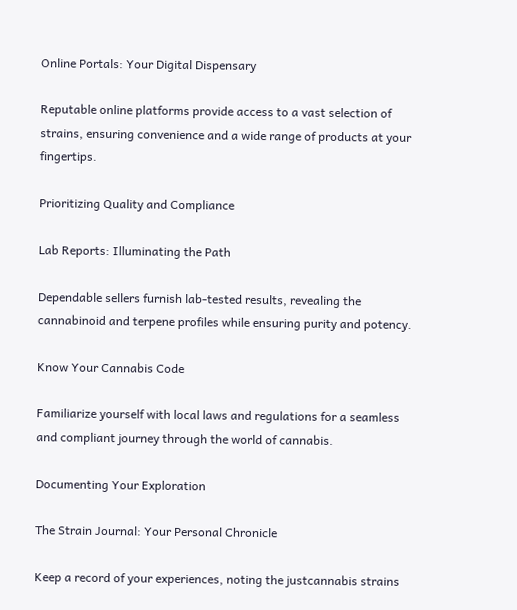Online Portals: Your Digital Dispensary

Reputable online platforms provide access to a vast selection of strains, ensuring convenience and a wide range of products at your fingertips.

Prioritizing Quality and Compliance

Lab Reports: Illuminating the Path

Dependable sellers furnish lab-tested results, revealing the cannabinoid and terpene profiles while ensuring purity and potency.

Know Your Cannabis Code

Familiarize yourself with local laws and regulations for a seamless and compliant journey through the world of cannabis.

Documenting Your Exploration

The Strain Journal: Your Personal Chronicle

Keep a record of your experiences, noting the justcannabis strains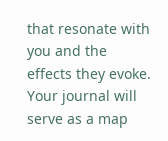that resonate with you and the effects they evoke. Your journal will serve as a map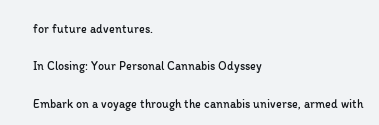for future adventures.

In Closing: Your Personal Cannabis Odyssey

Embark on a voyage through the cannabis universe, armed with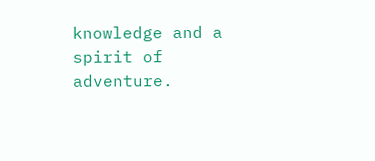knowledge and a spirit of adventure.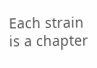Each strain is a chapter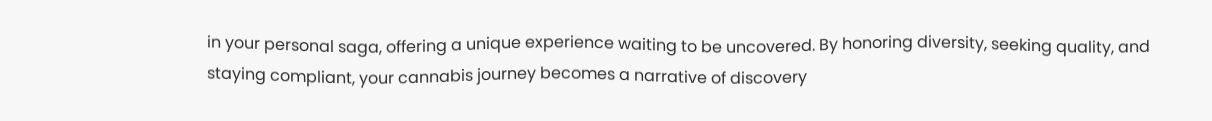in your personal saga, offering a unique experience waiting to be uncovered. By honoring diversity, seeking quality, and staying compliant, your cannabis journey becomes a narrative of discovery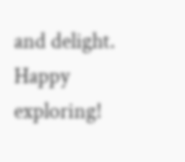and delight. Happy exploring!